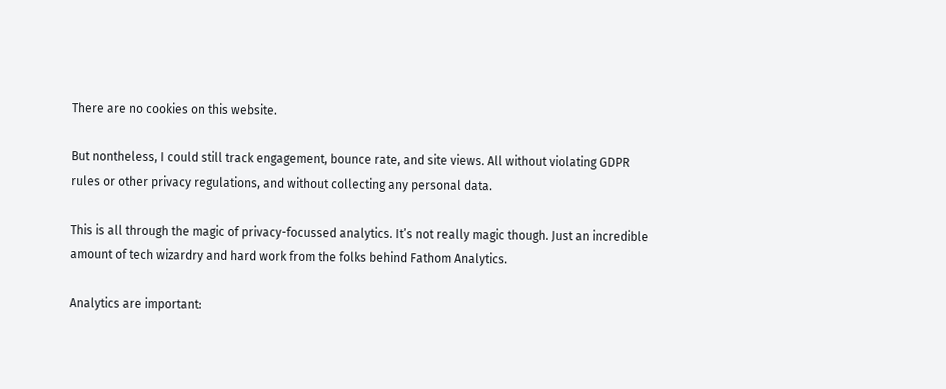There are no cookies on this website.

But nontheless, I could still track engagement, bounce rate, and site views. All without violating GDPR rules or other privacy regulations, and without collecting any personal data.

This is all through the magic of privacy-focussed analytics. It’s not really magic though. Just an incredible amount of tech wizardry and hard work from the folks behind Fathom Analytics.

Analytics are important: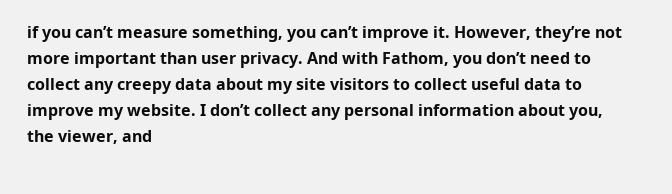if you can’t measure something, you can’t improve it. However, they’re not more important than user privacy. And with Fathom, you don’t need to collect any creepy data about my site visitors to collect useful data to improve my website. I don’t collect any personal information about you, the viewer, and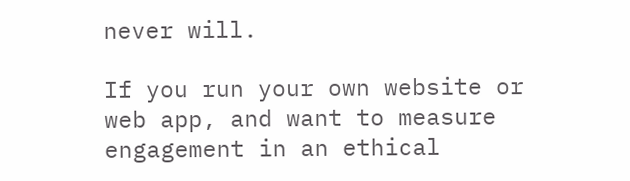never will.

If you run your own website or web app, and want to measure engagement in an ethical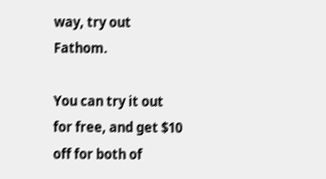way, try out Fathom.

You can try it out for free, and get $10 off for both of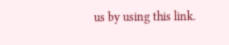us by using this link.